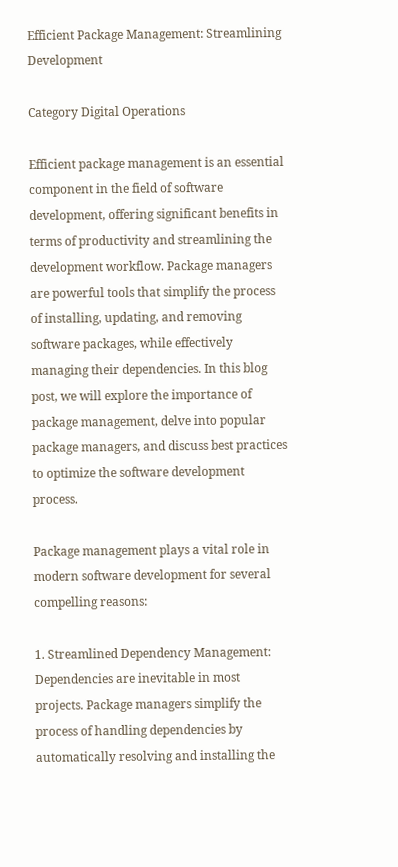Efficient Package Management: Streamlining Development

Category Digital Operations

Efficient package management is an essential component in the field of software development, offering significant benefits in terms of productivity and streamlining the development workflow. Package managers are powerful tools that simplify the process of installing, updating, and removing software packages, while effectively managing their dependencies. In this blog post, we will explore the importance of package management, delve into popular package managers, and discuss best practices to optimize the software development process.

Package management plays a vital role in modern software development for several compelling reasons:

1. Streamlined Dependency Management: Dependencies are inevitable in most projects. Package managers simplify the process of handling dependencies by automatically resolving and installing the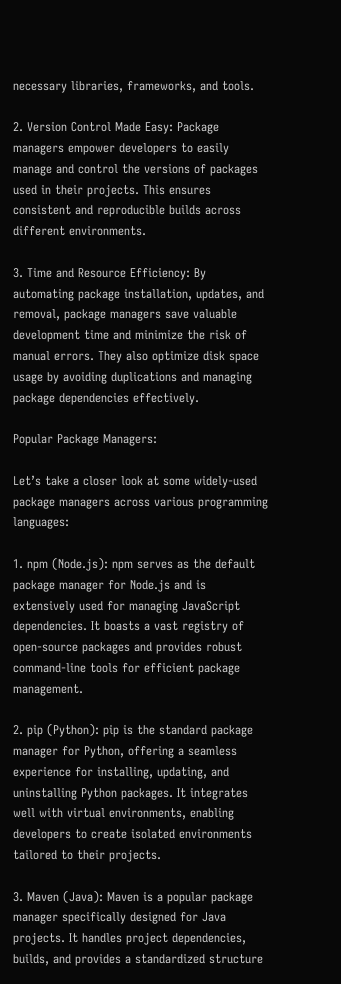necessary libraries, frameworks, and tools.

2. Version Control Made Easy: Package managers empower developers to easily manage and control the versions of packages used in their projects. This ensures consistent and reproducible builds across different environments.

3. Time and Resource Efficiency: By automating package installation, updates, and removal, package managers save valuable development time and minimize the risk of manual errors. They also optimize disk space usage by avoiding duplications and managing package dependencies effectively.

Popular Package Managers:

Let’s take a closer look at some widely-used package managers across various programming languages:

1. npm (Node.js): npm serves as the default package manager for Node.js and is extensively used for managing JavaScript dependencies. It boasts a vast registry of open-source packages and provides robust command-line tools for efficient package management.

2. pip (Python): pip is the standard package manager for Python, offering a seamless experience for installing, updating, and uninstalling Python packages. It integrates well with virtual environments, enabling developers to create isolated environments tailored to their projects.

3. Maven (Java): Maven is a popular package manager specifically designed for Java projects. It handles project dependencies, builds, and provides a standardized structure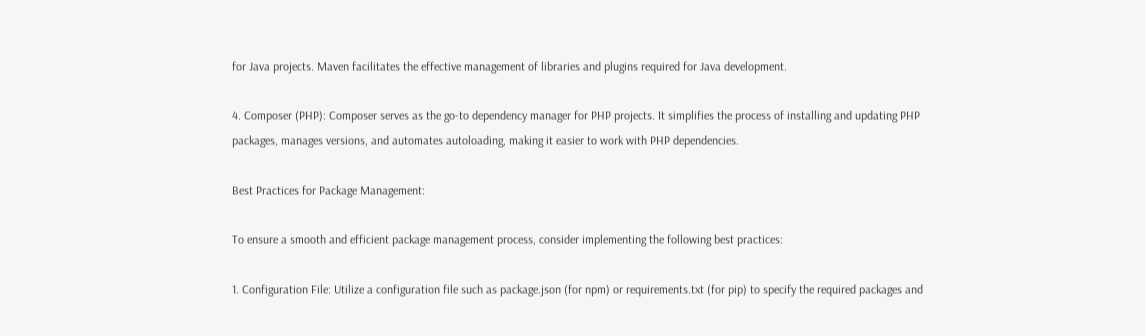for Java projects. Maven facilitates the effective management of libraries and plugins required for Java development.

4. Composer (PHP): Composer serves as the go-to dependency manager for PHP projects. It simplifies the process of installing and updating PHP packages, manages versions, and automates autoloading, making it easier to work with PHP dependencies.

Best Practices for Package Management:

To ensure a smooth and efficient package management process, consider implementing the following best practices:

1. Configuration File: Utilize a configuration file such as package.json (for npm) or requirements.txt (for pip) to specify the required packages and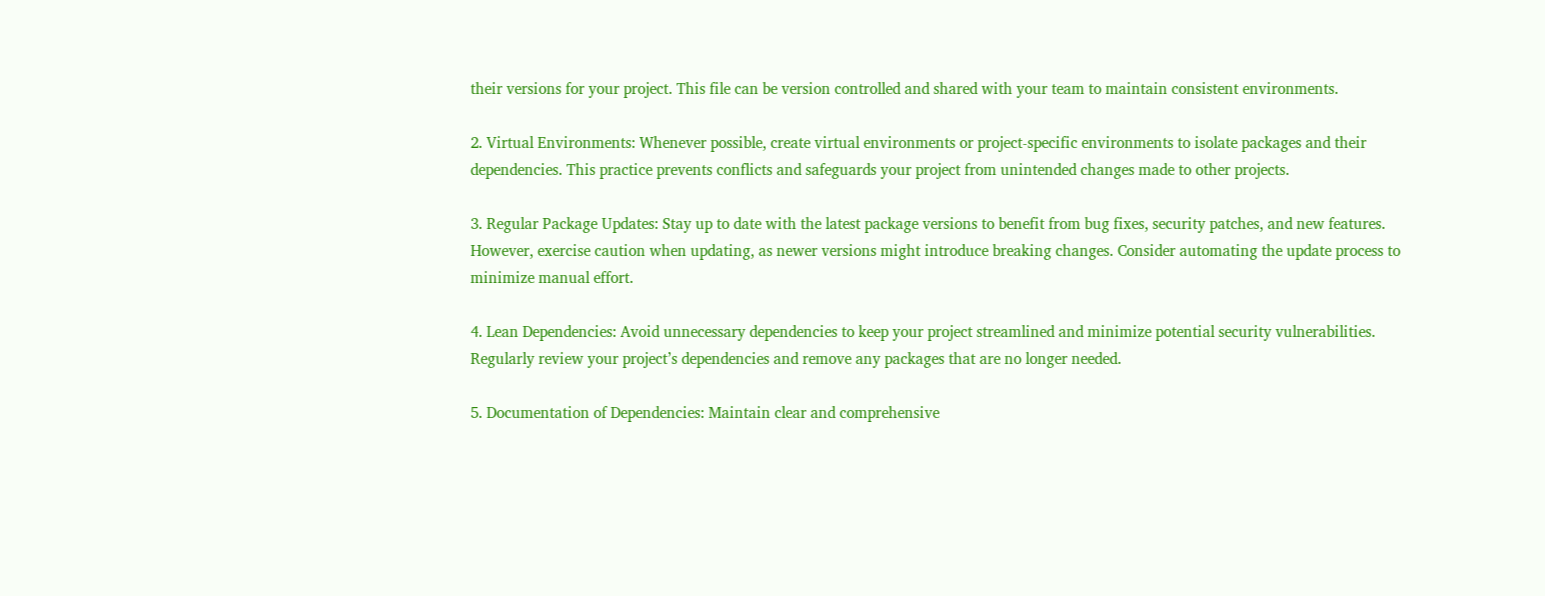their versions for your project. This file can be version controlled and shared with your team to maintain consistent environments.

2. Virtual Environments: Whenever possible, create virtual environments or project-specific environments to isolate packages and their dependencies. This practice prevents conflicts and safeguards your project from unintended changes made to other projects.

3. Regular Package Updates: Stay up to date with the latest package versions to benefit from bug fixes, security patches, and new features. However, exercise caution when updating, as newer versions might introduce breaking changes. Consider automating the update process to minimize manual effort.

4. Lean Dependencies: Avoid unnecessary dependencies to keep your project streamlined and minimize potential security vulnerabilities. Regularly review your project’s dependencies and remove any packages that are no longer needed.

5. Documentation of Dependencies: Maintain clear and comprehensive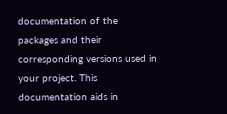documentation of the packages and their corresponding versions used in your project. This documentation aids in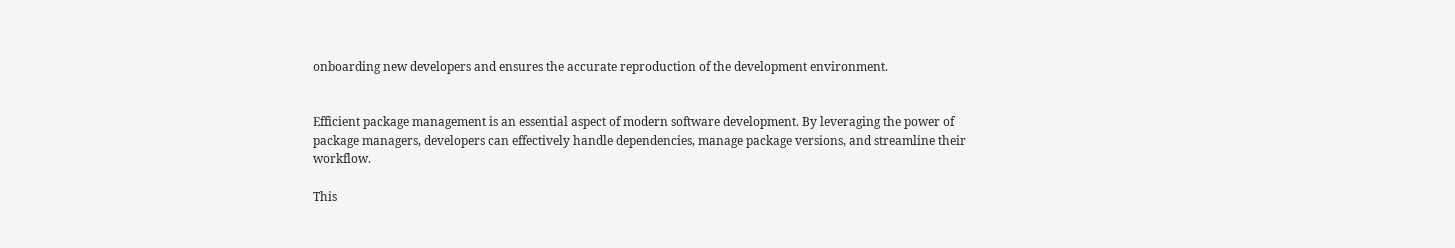onboarding new developers and ensures the accurate reproduction of the development environment.


Efficient package management is an essential aspect of modern software development. By leveraging the power of package managers, developers can effectively handle dependencies, manage package versions, and streamline their workflow.

This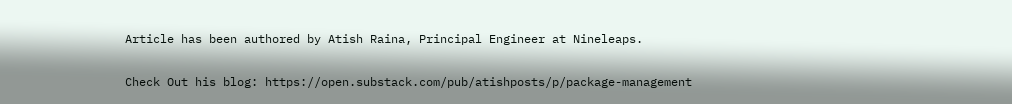Article has been authored by Atish Raina, Principal Engineer at Nineleaps.

Check Out his blog: https://open.substack.com/pub/atishposts/p/package-management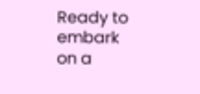Ready to embark on a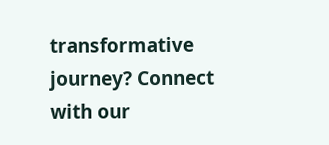transformative journey? Connect with our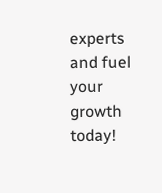experts and fuel your growth today!